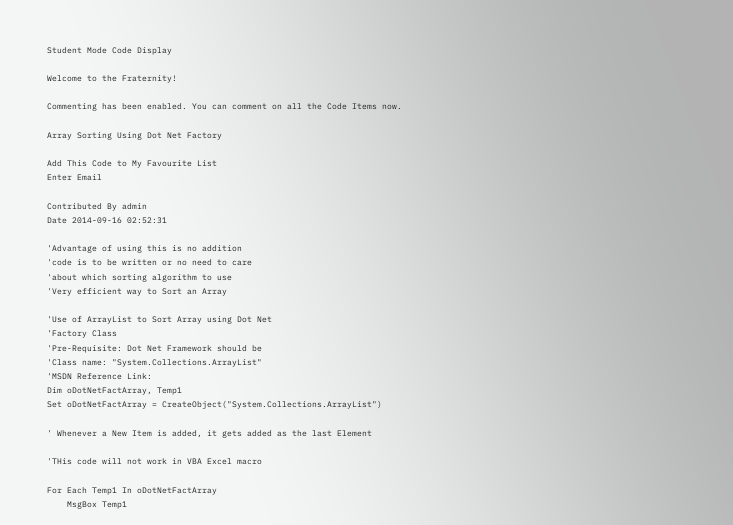Student Mode Code Display

Welcome to the Fraternity!

Commenting has been enabled. You can comment on all the Code Items now.

Array Sorting Using Dot Net Factory

Add This Code to My Favourite List
Enter Email

Contributed By admin
Date 2014-09-16 02:52:31

'Advantage of using this is no addition
'code is to be written or no need to care
'about which sorting algorithm to use
'Very efficient way to Sort an Array

'Use of ArrayList to Sort Array using Dot Net
'Factory Class
'Pre-Requisite: Dot Net Framework should be
'Class name: "System.Collections.ArrayList"
'MSDN Reference Link:
Dim oDotNetFactArray, Temp1
Set oDotNetFactArray = CreateObject("System.Collections.ArrayList")

' Whenever a New Item is added, it gets added as the last Element

'THis code will not work in VBA Excel macro

For Each Temp1 In oDotNetFactArray
    MsgBox Temp1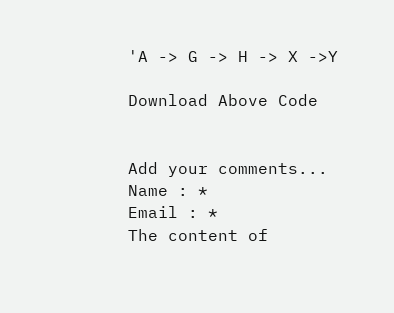'A -> G -> H -> X ->Y

Download Above Code


Add your comments...
Name : *
Email : *
The content of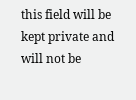this field will be kept private and will not be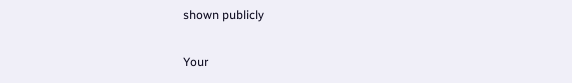shown publicly

Your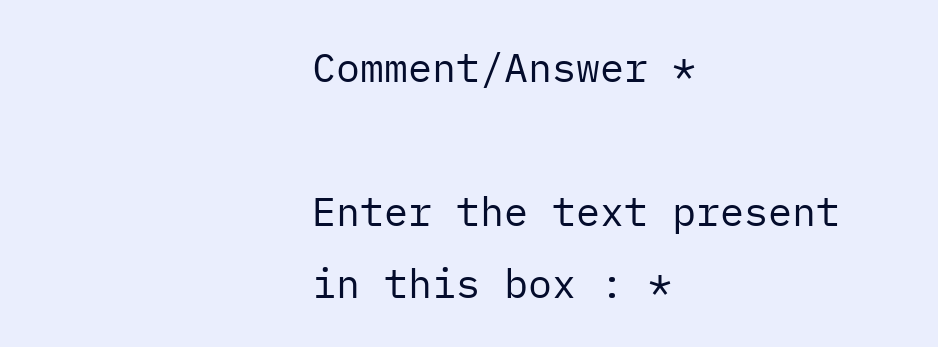Comment/Answer *

Enter the text present in this box : *